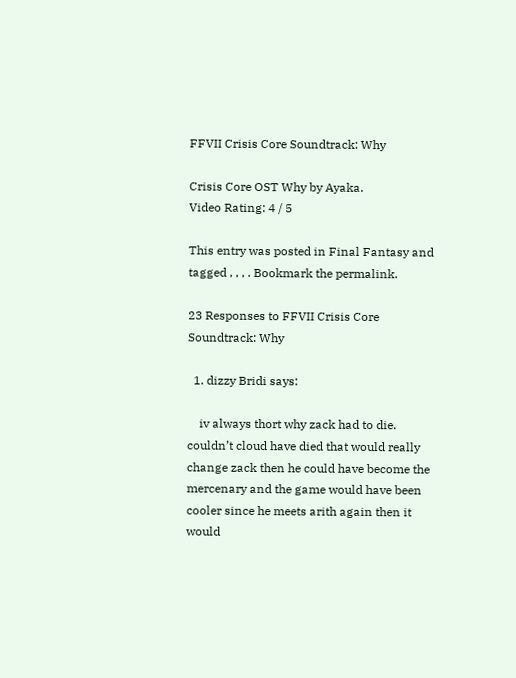FFVII Crisis Core Soundtrack: Why

Crisis Core OST Why by Ayaka.
Video Rating: 4 / 5

This entry was posted in Final Fantasy and tagged , , , . Bookmark the permalink.

23 Responses to FFVII Crisis Core Soundtrack: Why

  1. dizzy Bridi says:

    iv always thort why zack had to die. couldn’t cloud have died that would really change zack then he could have become the mercenary and the game would have been cooler since he meets arith again then it would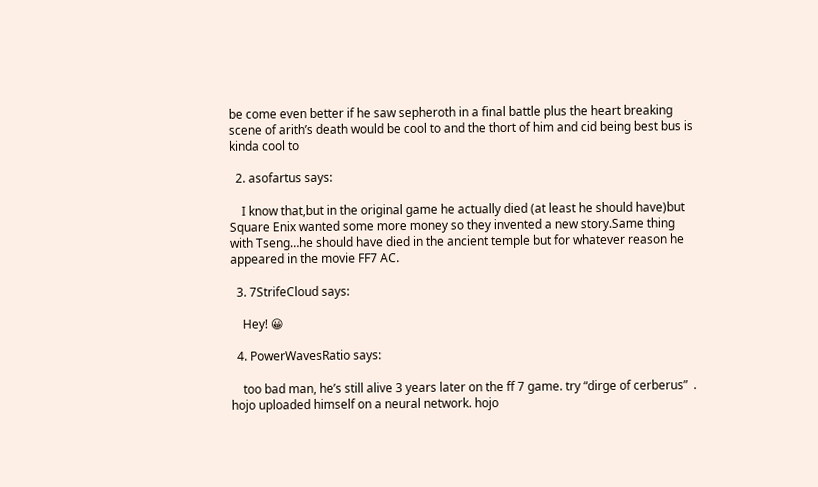be come even better if he saw sepheroth in a final battle plus the heart breaking scene of arith’s death would be cool to and the thort of him and cid being best bus is kinda cool to

  2. asofartus says:

    I know that,but in the original game he actually died (at least he should have)but Square Enix wanted some more money so they invented a new story.Same thing with Tseng…he should have died in the ancient temple but for whatever reason he appeared in the movie FF7 AC.

  3. 7StrifeCloud says:

    Hey! 😀

  4. PowerWavesRatio says:

    too bad man, he’s still alive 3 years later on the ff 7 game. try “dirge of cerberus”  . hojo uploaded himself on a neural network. hojo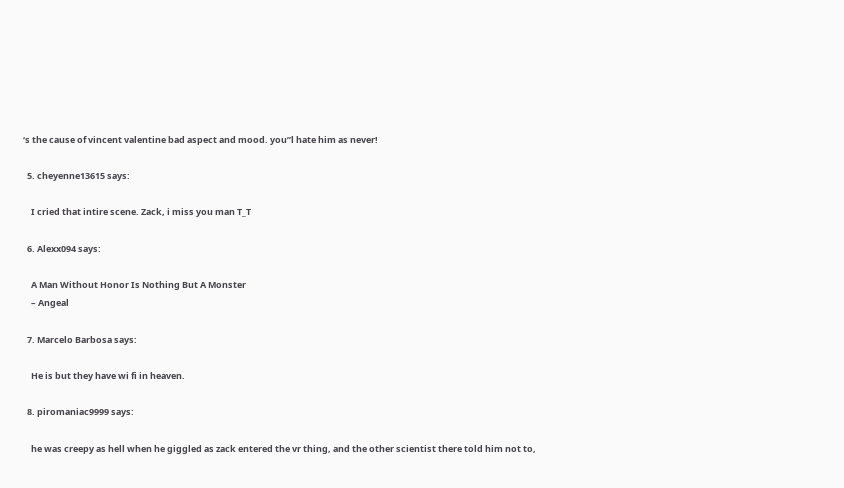‘s the cause of vincent valentine bad aspect and mood. you”l hate him as never!

  5. cheyenne13615 says:

    I cried that intire scene. Zack, i miss you man T_T

  6. Alexx094 says:

    A Man Without Honor Is Nothing But A Monster
    – Angeal

  7. Marcelo Barbosa says:

    He is but they have wi fi in heaven.

  8. piromaniac9999 says:

    he was creepy as hell when he giggled as zack entered the vr thing, and the other scientist there told him not to,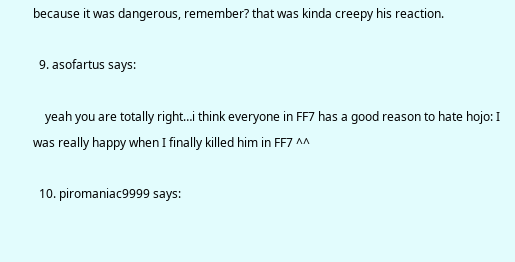because it was dangerous, remember? that was kinda creepy his reaction.

  9. asofartus says:

    yeah you are totally right…i think everyone in FF7 has a good reason to hate hojo: I was really happy when I finally killed him in FF7 ^^

  10. piromaniac9999 says: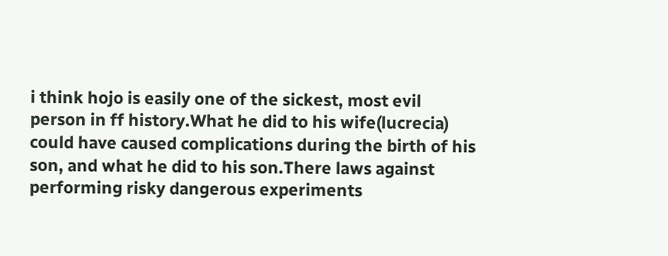i think hojo is easily one of the sickest, most evil person in ff history.What he did to his wife(lucrecia) could have caused complications during the birth of his son, and what he did to his son.There laws against performing risky dangerous experiments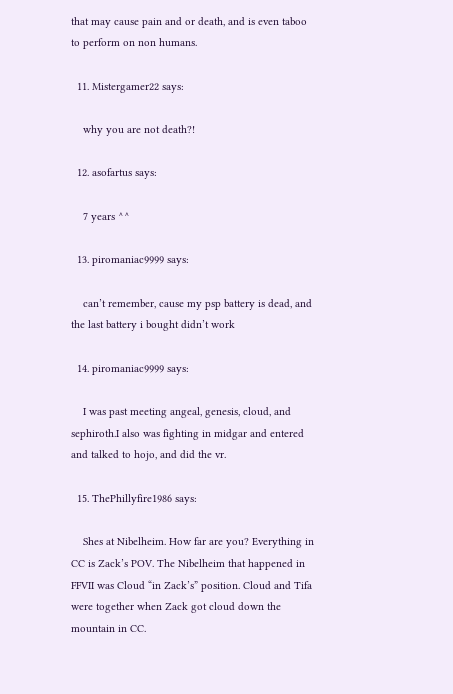that may cause pain and or death, and is even taboo to perform on non humans.

  11. Mistergamer22 says:

    why you are not death?!

  12. asofartus says:

    7 years ^^

  13. piromaniac9999 says:

    can’t remember, cause my psp battery is dead, and the last battery i bought didn’t work

  14. piromaniac9999 says:

    I was past meeting angeal, genesis, cloud, and sephiroth.I also was fighting in midgar and entered and talked to hojo, and did the vr.

  15. ThePhillyfire1986 says:

    Shes at Nibelheim. How far are you? Everything in CC is Zack’s POV. The Nibelheim that happened in FFVII was Cloud “in Zack’s” position. Cloud and Tifa were together when Zack got cloud down the mountain in CC.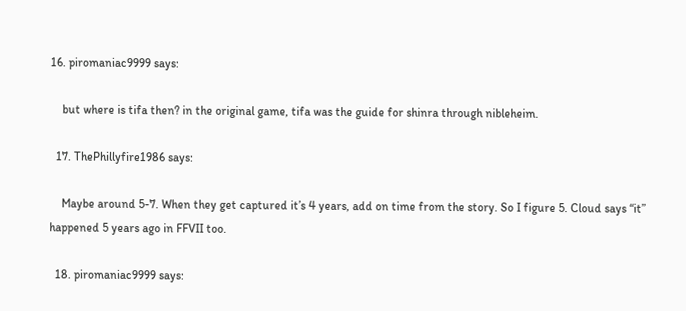16. piromaniac9999 says:

    but where is tifa then? in the original game, tifa was the guide for shinra through nibleheim.

  17. ThePhillyfire1986 says:

    Maybe around 5-7. When they get captured it’s 4 years, add on time from the story. So I figure 5. Cloud says “it” happened 5 years ago in FFVII too.

  18. piromaniac9999 says: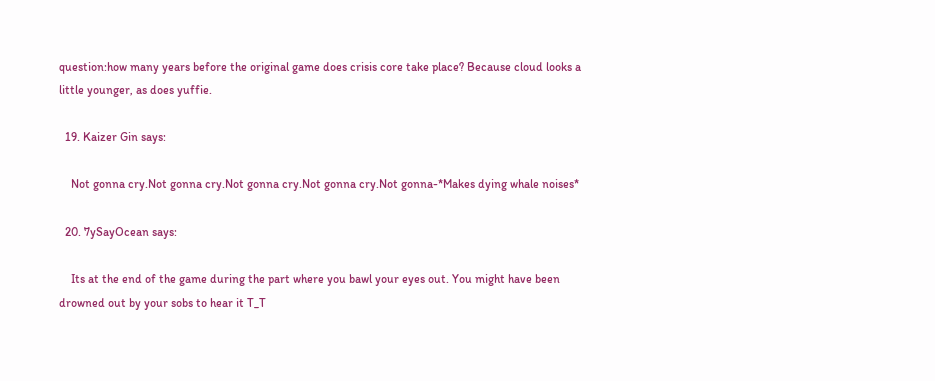question:how many years before the original game does crisis core take place? Because cloud looks a little younger, as does yuffie.

  19. Kaizer Gin says:

    Not gonna cry.Not gonna cry.Not gonna cry.Not gonna cry.Not gonna-*Makes dying whale noises*

  20. 7ySayOcean says:

    Its at the end of the game during the part where you bawl your eyes out. You might have been drowned out by your sobs to hear it T_T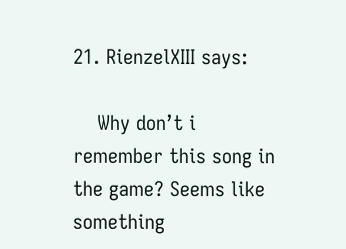21. RienzelXIII says:

    Why don’t i remember this song in the game? Seems like something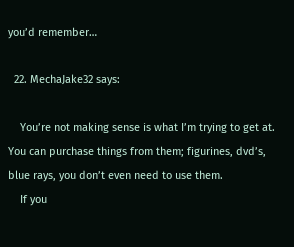you’d remember…

  22. MechaJake32 says:

    You’re not making sense is what I’m trying to get at. You can purchase things from them; figurines, dvd’s, blue rays, you don’t even need to use them.
    If you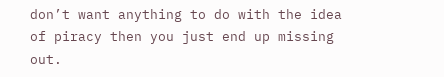don’t want anything to do with the idea of piracy then you just end up missing out.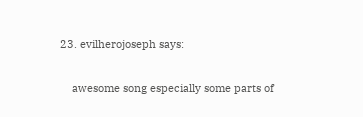23. evilherojoseph says:

    awesome song especially some parts of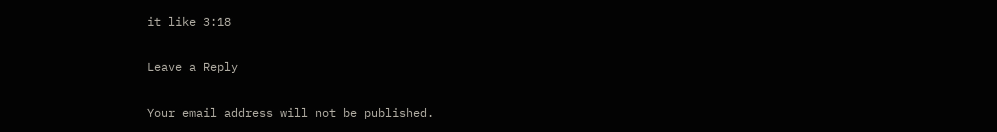it like 3:18

Leave a Reply

Your email address will not be published.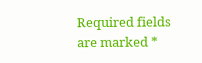Required fields are marked *